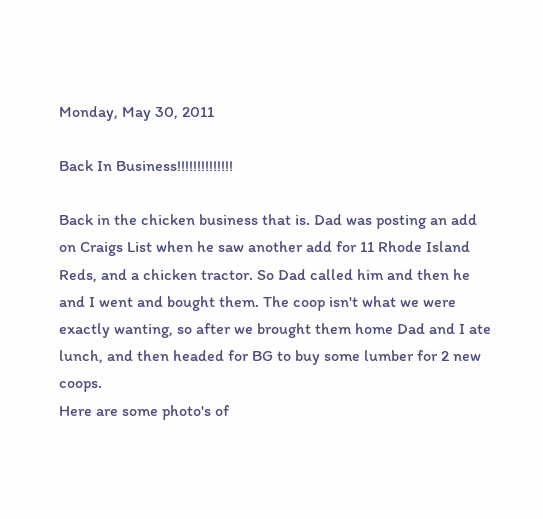Monday, May 30, 2011

Back In Business!!!!!!!!!!!!!!

Back in the chicken business that is. Dad was posting an add on Craigs List when he saw another add for 11 Rhode Island Reds, and a chicken tractor. So Dad called him and then he and I went and bought them. The coop isn't what we were exactly wanting, so after we brought them home Dad and I ate lunch, and then headed for BG to buy some lumber for 2 new coops.
Here are some photo's of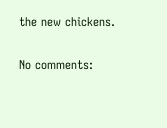the new chickens.

No comments: